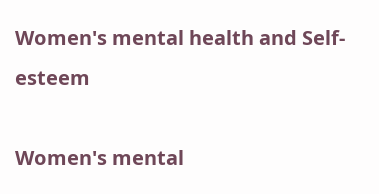Women's mental health and Self-esteem

Women's mental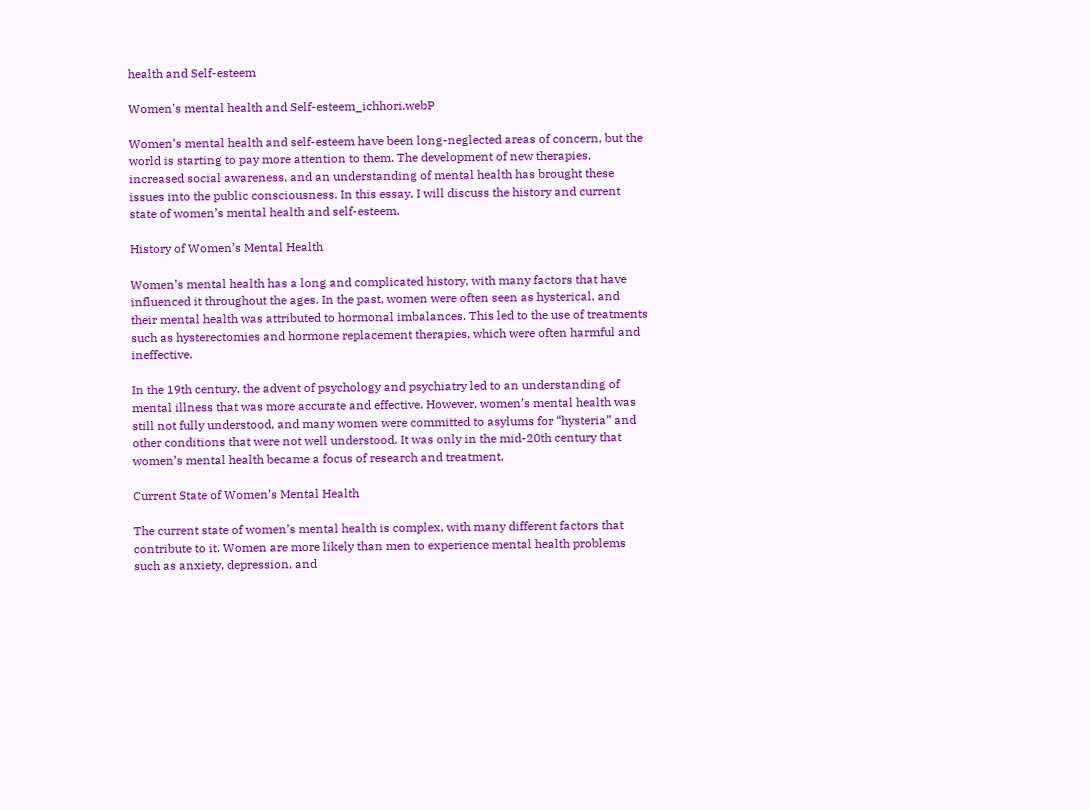health and Self-esteem

Women's mental health and Self-esteem_ichhori.webP

Women’s mental health and self-esteem have been long-neglected areas of concern, but the world is starting to pay more attention to them. The development of new therapies, increased social awareness, and an understanding of mental health has brought these issues into the public consciousness. In this essay, I will discuss the history and current state of women’s mental health and self-esteem.

History of Women’s Mental Health

Women’s mental health has a long and complicated history, with many factors that have influenced it throughout the ages. In the past, women were often seen as hysterical, and their mental health was attributed to hormonal imbalances. This led to the use of treatments such as hysterectomies and hormone replacement therapies, which were often harmful and ineffective.

In the 19th century, the advent of psychology and psychiatry led to an understanding of mental illness that was more accurate and effective. However, women’s mental health was still not fully understood, and many women were committed to asylums for “hysteria” and other conditions that were not well understood. It was only in the mid-20th century that women’s mental health became a focus of research and treatment.

Current State of Women’s Mental Health

The current state of women’s mental health is complex, with many different factors that contribute to it. Women are more likely than men to experience mental health problems such as anxiety, depression, and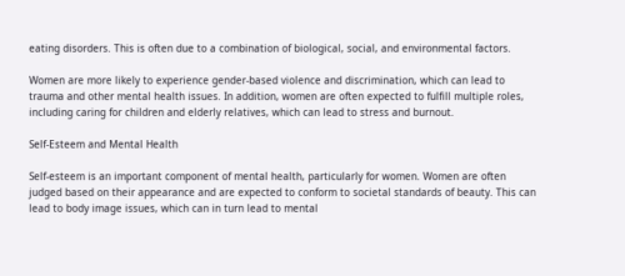eating disorders. This is often due to a combination of biological, social, and environmental factors.

Women are more likely to experience gender-based violence and discrimination, which can lead to trauma and other mental health issues. In addition, women are often expected to fulfill multiple roles, including caring for children and elderly relatives, which can lead to stress and burnout.

Self-Esteem and Mental Health

Self-esteem is an important component of mental health, particularly for women. Women are often judged based on their appearance and are expected to conform to societal standards of beauty. This can lead to body image issues, which can in turn lead to mental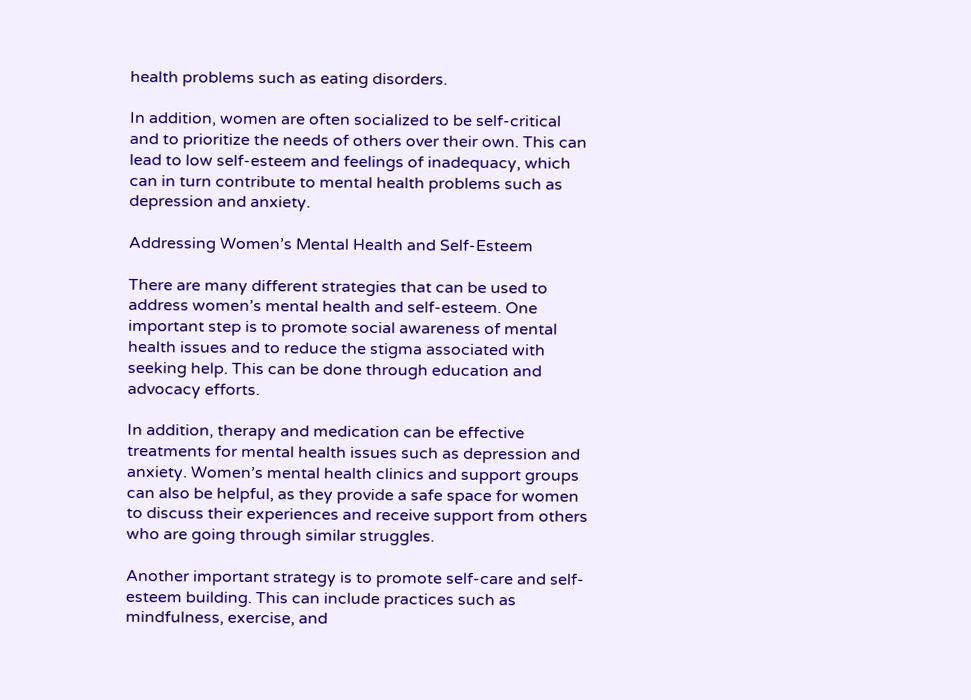health problems such as eating disorders.

In addition, women are often socialized to be self-critical and to prioritize the needs of others over their own. This can lead to low self-esteem and feelings of inadequacy, which can in turn contribute to mental health problems such as depression and anxiety.

Addressing Women’s Mental Health and Self-Esteem

There are many different strategies that can be used to address women’s mental health and self-esteem. One important step is to promote social awareness of mental health issues and to reduce the stigma associated with seeking help. This can be done through education and advocacy efforts.

In addition, therapy and medication can be effective treatments for mental health issues such as depression and anxiety. Women’s mental health clinics and support groups can also be helpful, as they provide a safe space for women to discuss their experiences and receive support from others who are going through similar struggles.

Another important strategy is to promote self-care and self-esteem building. This can include practices such as mindfulness, exercise, and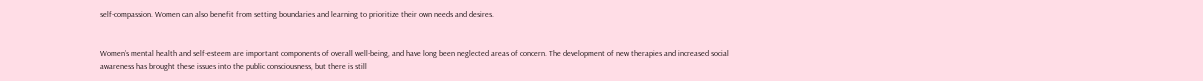self-compassion. Women can also benefit from setting boundaries and learning to prioritize their own needs and desires.


Women’s mental health and self-esteem are important components of overall well-being, and have long been neglected areas of concern. The development of new therapies and increased social awareness has brought these issues into the public consciousness, but there is still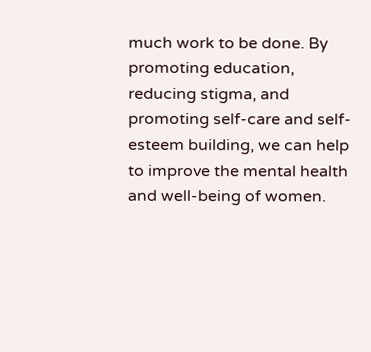much work to be done. By promoting education, reducing stigma, and promoting self-care and self-esteem building, we can help to improve the mental health and well-being of women.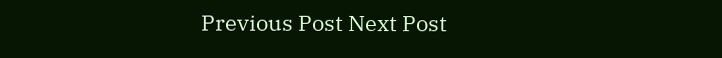Previous Post Next Post